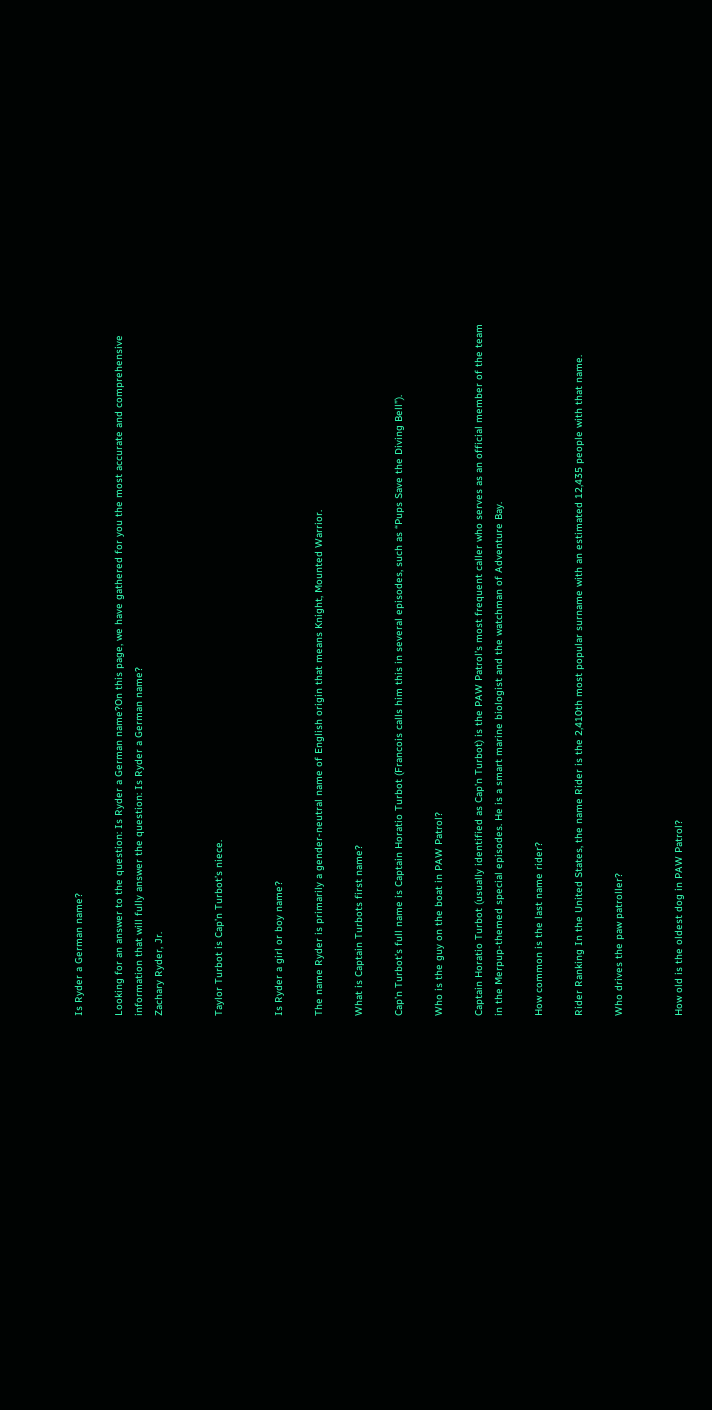Is Ryder a German name?

Looking for an answer to the question: Is Ryder a German name?On this page, we have gathered for you the most accurate and comprehensive information that will fully answer the question: Is Ryder a German name?
Zachary Ryder, Jr.


Taylor Turbot is Cap’n Turbot’s niece.


Is Ryder a girl or boy name?

The name Ryder is primarily a gender-neutral name of English origin that means Knight, Mounted Warrior.

What is Captain Turbots first name?

Cap’n Turbot’s full name is Captain Horatio Turbot (Francois calls him this in several episodes, such as “Pups Save the Diving Bell”).

Who is the guy on the boat in PAW Patrol?

Captain Horatio Turbot (usually identified as Cap’n Turbot) is the PAW Patrol’s most frequent caller who serves as an official member of the team in the Merpup-themed special episodes. He is a smart marine biologist and the watchman of Adventure Bay.

How common is the last name rider?

Rider Ranking In the United States, the name Rider is the 2,410th most popular surname with an estimated 12,435 people with that name.

Who drives the paw patroller?


How old is the oldest dog in PAW Patrol?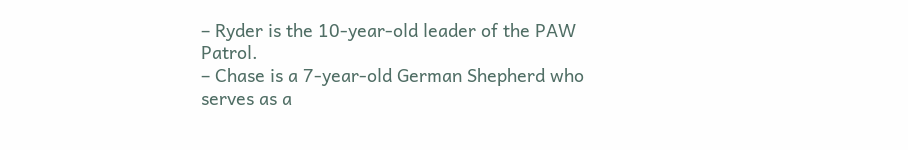– Ryder is the 10-year-old leader of the PAW Patrol.
– Chase is a 7-year-old German Shepherd who serves as a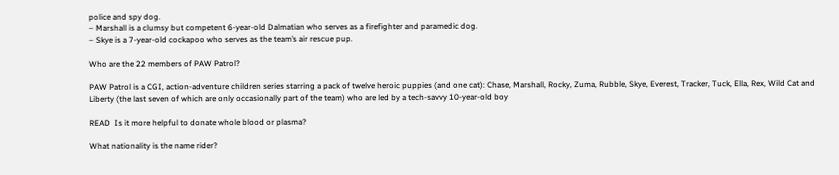police and spy dog.
– Marshall is a clumsy but competent 6-year-old Dalmatian who serves as a firefighter and paramedic dog.
– Skye is a 7-year-old cockapoo who serves as the team’s air rescue pup.

Who are the 22 members of PAW Patrol?

PAW Patrol is a CGI, action-adventure children series starring a pack of twelve heroic puppies (and one cat): Chase, Marshall, Rocky, Zuma, Rubble, Skye, Everest, Tracker, Tuck, Ella, Rex, Wild Cat and Liberty (the last seven of which are only occasionally part of the team) who are led by a tech-savvy 10-year-old boy

READ  Is it more helpful to donate whole blood or plasma?

What nationality is the name rider?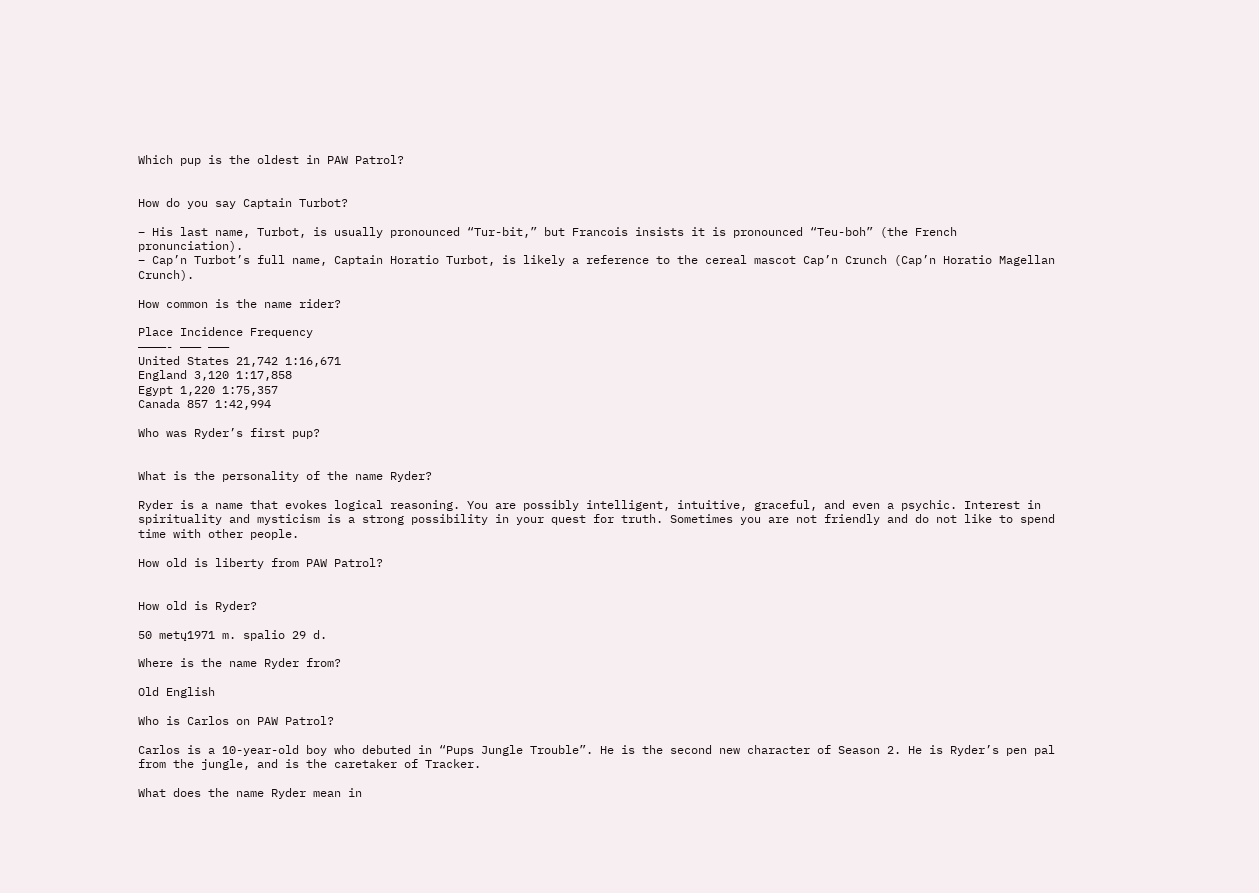Which pup is the oldest in PAW Patrol?


How do you say Captain Turbot?

– His last name, Turbot, is usually pronounced “Tur-bit,” but Francois insists it is pronounced “Teu-boh” (the French pronunciation).
– Cap’n Turbot’s full name, Captain Horatio Turbot, is likely a reference to the cereal mascot Cap’n Crunch (Cap’n Horatio Magellan Crunch).

How common is the name rider?

Place Incidence Frequency
————- ——— ———
United States 21,742 1:16,671
England 3,120 1:17,858
Egypt 1,220 1:75,357
Canada 857 1:42,994

Who was Ryder’s first pup?


What is the personality of the name Ryder?

Ryder is a name that evokes logical reasoning. You are possibly intelligent, intuitive, graceful, and even a psychic. Interest in spirituality and mysticism is a strong possibility in your quest for truth. Sometimes you are not friendly and do not like to spend time with other people.

How old is liberty from PAW Patrol?


How old is Ryder?

50 metų1971 m. spalio 29 d.

Where is the name Ryder from?

Old English

Who is Carlos on PAW Patrol?

Carlos is a 10-year-old boy who debuted in “Pups Jungle Trouble”. He is the second new character of Season 2. He is Ryder’s pen pal from the jungle, and is the caretaker of Tracker.

What does the name Ryder mean in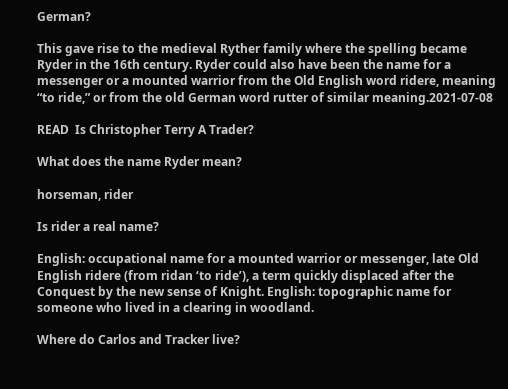German?

This gave rise to the medieval Ryther family where the spelling became Ryder in the 16th century. Ryder could also have been the name for a messenger or a mounted warrior from the Old English word ridere, meaning “to ride,” or from the old German word rutter of similar meaning.2021-07-08

READ  Is Christopher Terry A Trader?

What does the name Ryder mean?

horseman, rider

Is rider a real name?

English: occupational name for a mounted warrior or messenger, late Old English ridere (from ridan ‘to ride’), a term quickly displaced after the Conquest by the new sense of Knight. English: topographic name for someone who lived in a clearing in woodland.

Where do Carlos and Tracker live?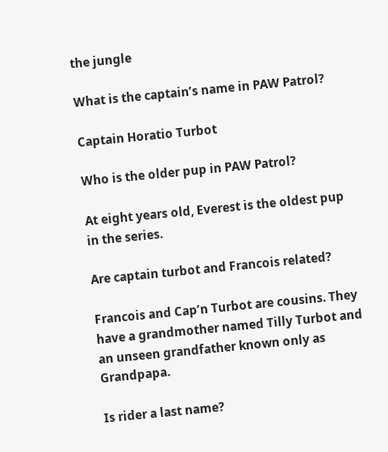the jungle

What is the captain’s name in PAW Patrol?

Captain Horatio Turbot

Who is the older pup in PAW Patrol?

At eight years old, Everest is the oldest pup in the series.

Are captain turbot and Francois related?

Francois and Cap’n Turbot are cousins. They have a grandmother named Tilly Turbot and an unseen grandfather known only as Grandpapa.

Is rider a last name?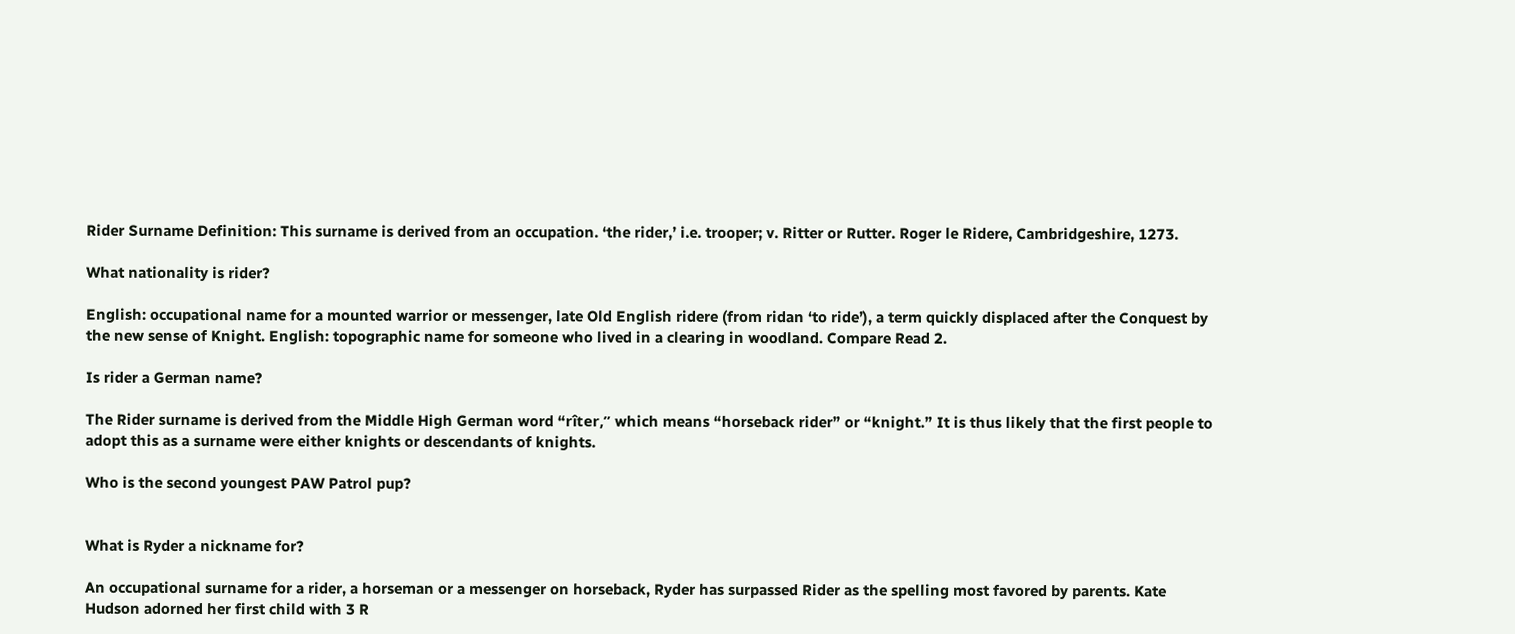Rider Surname Definition: This surname is derived from an occupation. ‘the rider,’ i.e. trooper; v. Ritter or Rutter. Roger le Ridere, Cambridgeshire, 1273.

What nationality is rider?

English: occupational name for a mounted warrior or messenger, late Old English ridere (from ridan ‘to ride’), a term quickly displaced after the Conquest by the new sense of Knight. English: topographic name for someone who lived in a clearing in woodland. Compare Read 2.

Is rider a German name?

The Rider surname is derived from the Middle High German word “rîter,” which means “horseback rider” or “knight.” It is thus likely that the first people to adopt this as a surname were either knights or descendants of knights.

Who is the second youngest PAW Patrol pup?


What is Ryder a nickname for?

An occupational surname for a rider, a horseman or a messenger on horseback, Ryder has surpassed Rider as the spelling most favored by parents. Kate Hudson adorned her first child with 3 R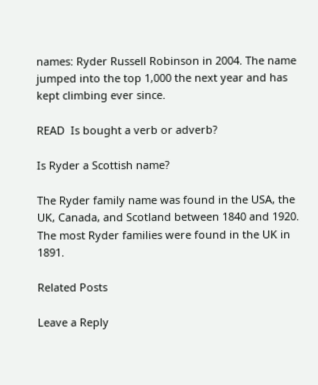names: Ryder Russell Robinson in 2004. The name jumped into the top 1,000 the next year and has kept climbing ever since.

READ  Is bought a verb or adverb?

Is Ryder a Scottish name?

The Ryder family name was found in the USA, the UK, Canada, and Scotland between 1840 and 1920. The most Ryder families were found in the UK in 1891.

Related Posts

Leave a Reply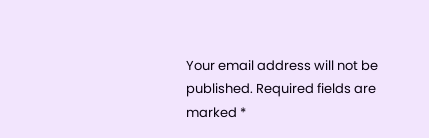Your email address will not be published. Required fields are marked *